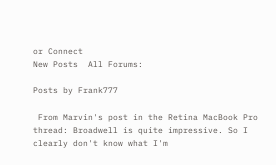or Connect
New Posts  All Forums:

Posts by Frank777

 From Marvin's post in the Retina MacBook Pro thread: Broadwell is quite impressive. So I clearly don't know what I'm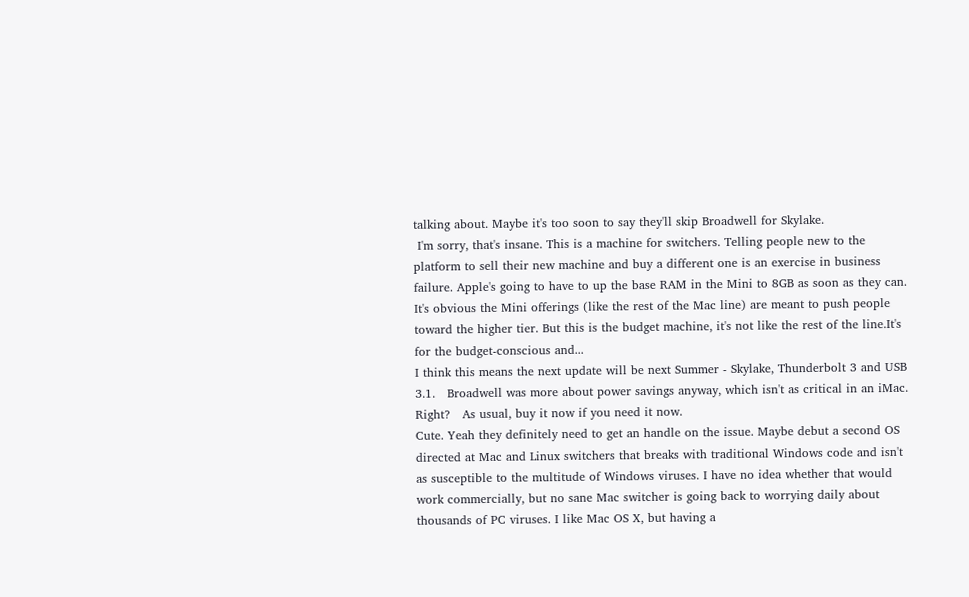talking about. Maybe it's too soon to say they'll skip Broadwell for Skylake.
 I'm sorry, that's insane. This is a machine for switchers. Telling people new to the platform to sell their new machine and buy a different one is an exercise in business failure. Apple's going to have to up the base RAM in the Mini to 8GB as soon as they can. It's obvious the Mini offerings (like the rest of the Mac line) are meant to push people toward the higher tier. But this is the budget machine, it's not like the rest of the line.It's for the budget-conscious and...
I think this means the next update will be next Summer - Skylake, Thunderbolt 3 and USB 3.1.   Broadwell was more about power savings anyway, which isn't as critical in an iMac. Right?   As usual, buy it now if you need it now.
Cute. Yeah they definitely need to get an handle on the issue. Maybe debut a second OS directed at Mac and Linux switchers that breaks with traditional Windows code and isn't as susceptible to the multitude of Windows viruses. I have no idea whether that would work commercially, but no sane Mac switcher is going back to worrying daily about thousands of PC viruses. I like Mac OS X, but having a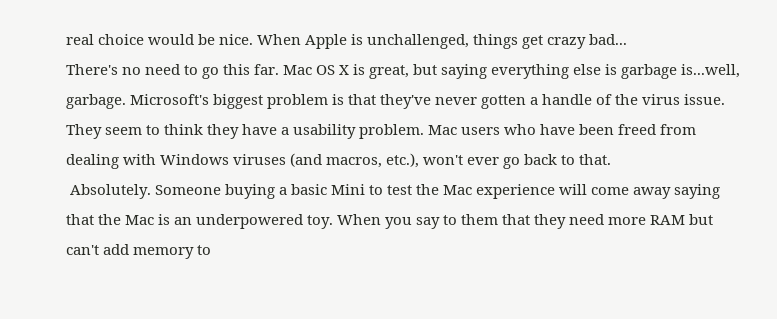real choice would be nice. When Apple is unchallenged, things get crazy bad...
There's no need to go this far. Mac OS X is great, but saying everything else is garbage is...well, garbage. Microsoft's biggest problem is that they've never gotten a handle of the virus issue. They seem to think they have a usability problem. Mac users who have been freed from dealing with Windows viruses (and macros, etc.), won't ever go back to that.
 Absolutely. Someone buying a basic Mini to test the Mac experience will come away saying that the Mac is an underpowered toy. When you say to them that they need more RAM but can't add memory to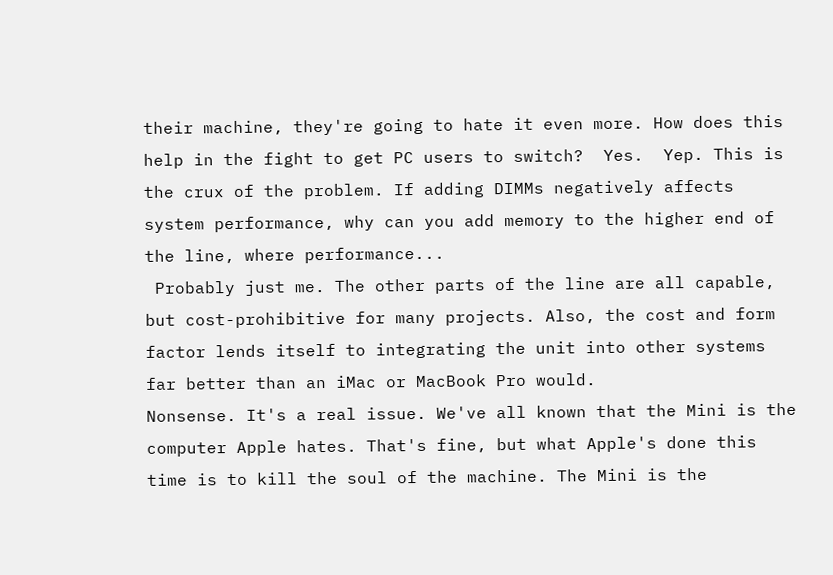their machine, they're going to hate it even more. How does this help in the fight to get PC users to switch?  Yes.  Yep. This is the crux of the problem. If adding DIMMs negatively affects system performance, why can you add memory to the higher end of the line, where performance...
 Probably just me. The other parts of the line are all capable, but cost-prohibitive for many projects. Also, the cost and form factor lends itself to integrating the unit into other systems far better than an iMac or MacBook Pro would.
Nonsense. It's a real issue. We've all known that the Mini is the computer Apple hates. That's fine, but what Apple's done this time is to kill the soul of the machine. The Mini is the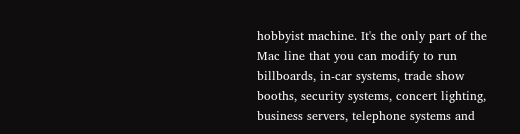hobbyist machine. It's the only part of the Mac line that you can modify to run billboards, in-car systems, trade show booths, security systems, concert lighting, business servers, telephone systems and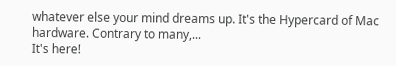whatever else your mind dreams up. It's the Hypercard of Mac hardware. Contrary to many,...
It's here!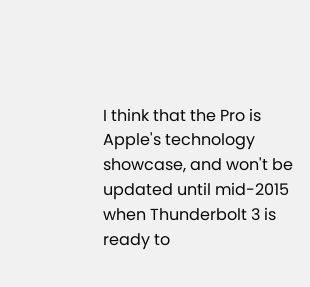I think that the Pro is Apple's technology showcase, and won't be updated until mid-2015 when Thunderbolt 3 is ready to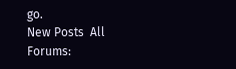go.
New Posts  All Forums: